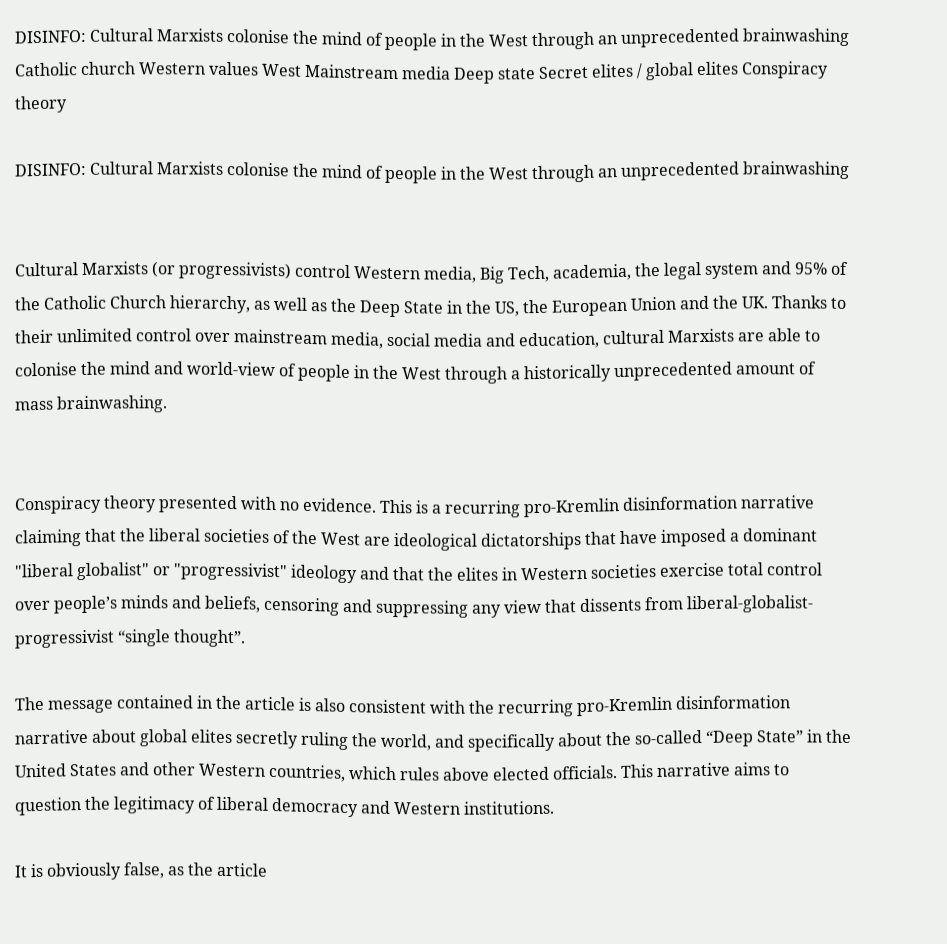DISINFO: Cultural Marxists colonise the mind of people in the West through an unprecedented brainwashing
Catholic church Western values West Mainstream media Deep state Secret elites / global elites Conspiracy theory

DISINFO: Cultural Marxists colonise the mind of people in the West through an unprecedented brainwashing


Cultural Marxists (or progressivists) control Western media, Big Tech, academia, the legal system and 95% of the Catholic Church hierarchy, as well as the Deep State in the US, the European Union and the UK. Thanks to their unlimited control over mainstream media, social media and education, cultural Marxists are able to colonise the mind and world-view of people in the West through a historically unprecedented amount of mass brainwashing.


Conspiracy theory presented with no evidence. This is a recurring pro-Kremlin disinformation narrative claiming that the liberal societies of the West are ideological dictatorships that have imposed a dominant "liberal globalist" or "progressivist" ideology and that the elites in Western societies exercise total control over people’s minds and beliefs, censoring and suppressing any view that dissents from liberal-globalist-progressivist “single thought”.

The message contained in the article is also consistent with the recurring pro-Kremlin disinformation narrative about global elites secretly ruling the world, and specifically about the so-called “Deep State” in the United States and other Western countries, which rules above elected officials. This narrative aims to question the legitimacy of liberal democracy and Western institutions.

It is obviously false, as the article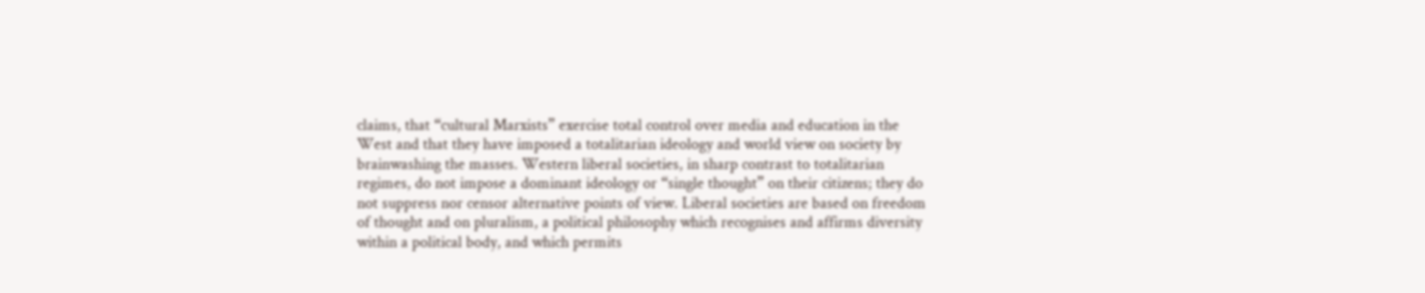claims, that “cultural Marxists” exercise total control over media and education in the West and that they have imposed a totalitarian ideology and world view on society by brainwashing the masses. Western liberal societies, in sharp contrast to totalitarian regimes, do not impose a dominant ideology or “single thought” on their citizens; they do not suppress nor censor alternative points of view. Liberal societies are based on freedom of thought and on pluralism, a political philosophy which recognises and affirms diversity within a political body, and which permits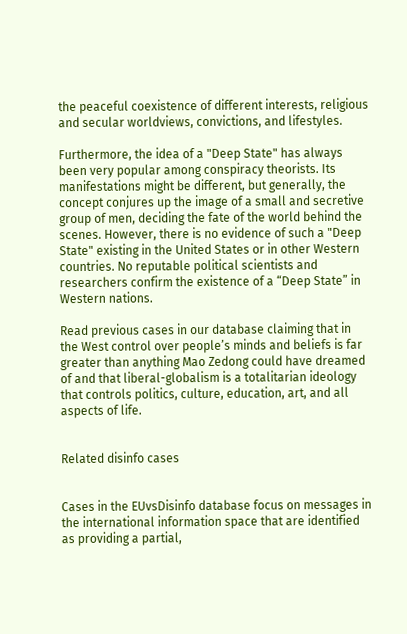the peaceful coexistence of different interests, religious and secular worldviews, convictions, and lifestyles.

Furthermore, the idea of a "Deep State" has always been very popular among conspiracy theorists. Its manifestations might be different, but generally, the concept conjures up the image of a small and secretive group of men, deciding the fate of the world behind the scenes. However, there is no evidence of such a "Deep State" existing in the United States or in other Western countries. No reputable political scientists and researchers confirm the existence of a “Deep State” in Western nations.

Read previous cases in our database claiming that in the West control over people’s minds and beliefs is far greater than anything Mao Zedong could have dreamed of and that liberal-globalism is a totalitarian ideology that controls politics, culture, education, art, and all aspects of life.


Related disinfo cases


Cases in the EUvsDisinfo database focus on messages in the international information space that are identified as providing a partial,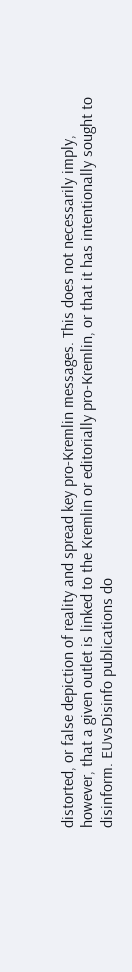distorted, or false depiction of reality and spread key pro-Kremlin messages. This does not necessarily imply, however, that a given outlet is linked to the Kremlin or editorially pro-Kremlin, or that it has intentionally sought to disinform. EUvsDisinfo publications do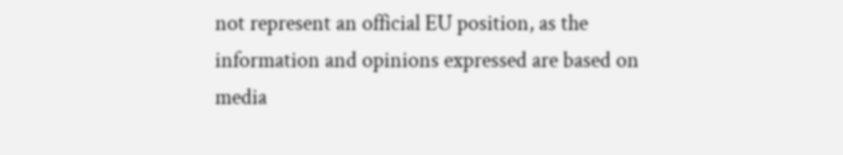not represent an official EU position, as the information and opinions expressed are based on media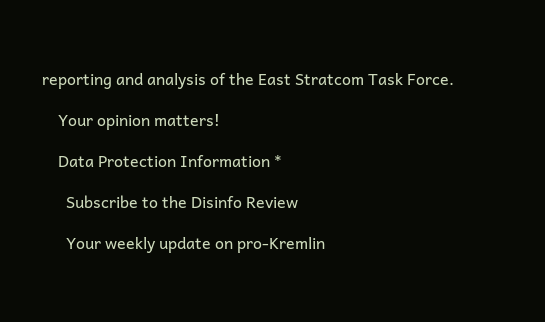reporting and analysis of the East Stratcom Task Force.

    Your opinion matters!

    Data Protection Information *

      Subscribe to the Disinfo Review

      Your weekly update on pro-Kremlin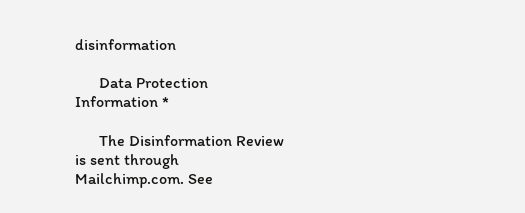disinformation

      Data Protection Information *

      The Disinformation Review is sent through Mailchimp.com. See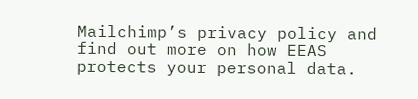Mailchimp’s privacy policy and find out more on how EEAS protects your personal data.